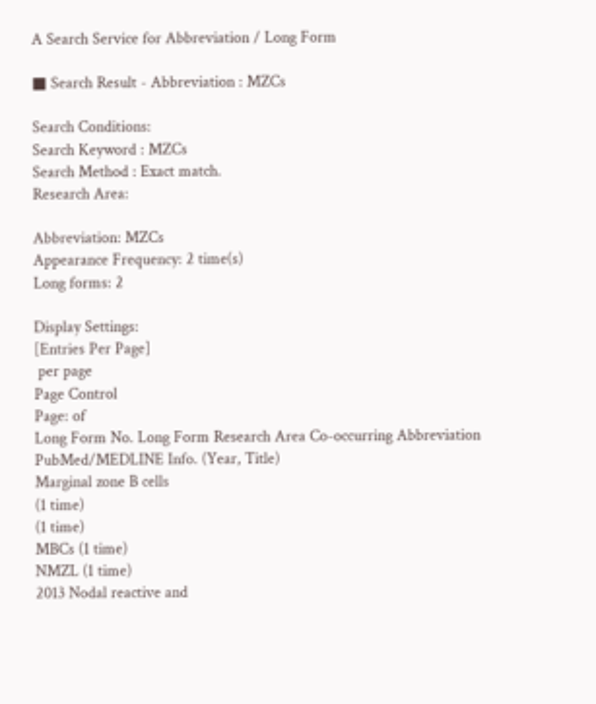A Search Service for Abbreviation / Long Form

■ Search Result - Abbreviation : MZCs

Search Conditions:
Search Keyword : MZCs
Search Method : Exact match.
Research Area:

Abbreviation: MZCs
Appearance Frequency: 2 time(s)
Long forms: 2

Display Settings:
[Entries Per Page]
 per page
Page Control
Page: of
Long Form No. Long Form Research Area Co-occurring Abbreviation PubMed/MEDLINE Info. (Year, Title)
Marginal zone B cells
(1 time)
(1 time)
MBCs (1 time)
NMZL (1 time)
2013 Nodal reactive and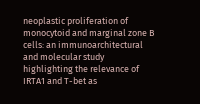neoplastic proliferation of monocytoid and marginal zone B cells: an immunoarchitectural and molecular study highlighting the relevance of IRTA1 and T-bet as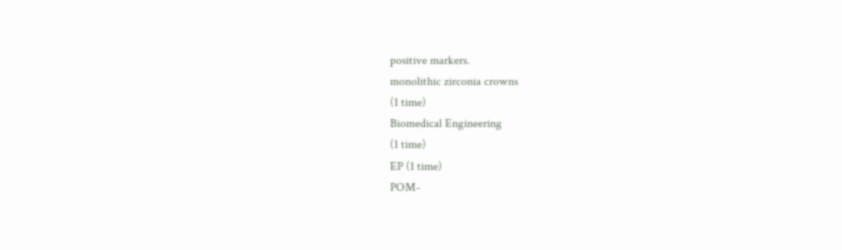positive markers.
monolithic zirconia crowns
(1 time)
Biomedical Engineering
(1 time)
EP (1 time)
POM-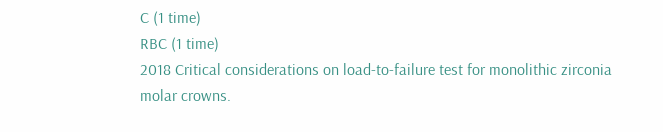C (1 time)
RBC (1 time)
2018 Critical considerations on load-to-failure test for monolithic zirconia molar crowns.